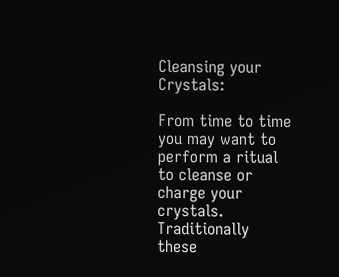Cleansing your Crystals:

From time to time you may want to perform a ritual to cleanse or charge your crystals. Traditionally these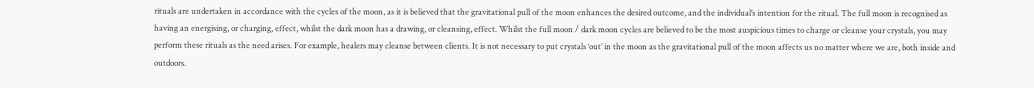rituals are undertaken in accordance with the cycles of the moon, as it is believed that the gravitational pull of the moon enhances the desired outcome, and the individual’s intention for the ritual. The full moon is recognised as having an energising, or charging, effect, whilst the dark moon has a drawing, or cleansing, effect. Whilst the full moon / dark moon cycles are believed to be the most auspicious times to charge or cleanse your crystals, you may perform these rituals as the need arises. For example, healers may cleanse between clients. It is not necessary to put crystals ‘out’ in the moon as the gravitational pull of the moon affects us no matter where we are, both inside and outdoors.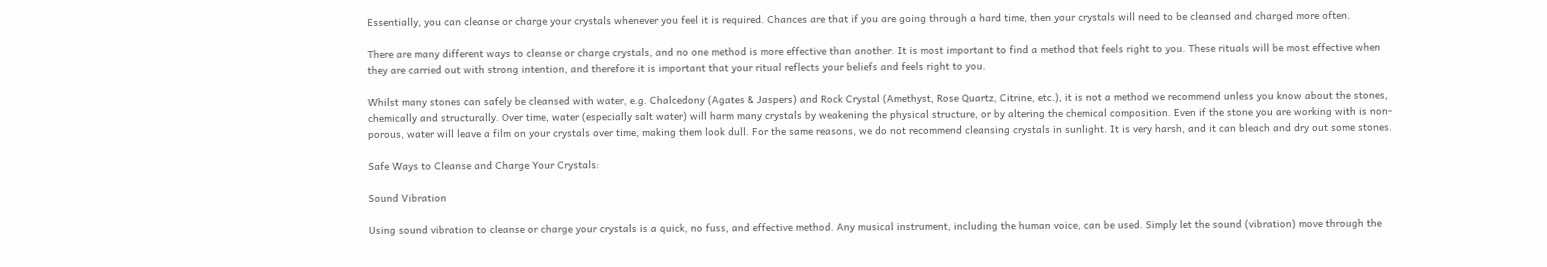Essentially, you can cleanse or charge your crystals whenever you feel it is required. Chances are that if you are going through a hard time, then your crystals will need to be cleansed and charged more often.

There are many different ways to cleanse or charge crystals, and no one method is more effective than another. It is most important to find a method that feels right to you. These rituals will be most effective when they are carried out with strong intention, and therefore it is important that your ritual reflects your beliefs and feels right to you.

Whilst many stones can safely be cleansed with water, e.g. Chalcedony (Agates & Jaspers) and Rock Crystal (Amethyst, Rose Quartz, Citrine, etc.), it is not a method we recommend unless you know about the stones, chemically and structurally. Over time, water (especially salt water) will harm many crystals by weakening the physical structure, or by altering the chemical composition. Even if the stone you are working with is non-porous, water will leave a film on your crystals over time, making them look dull. For the same reasons, we do not recommend cleansing crystals in sunlight. It is very harsh, and it can bleach and dry out some stones.

Safe Ways to Cleanse and Charge Your Crystals:

Sound Vibration

Using sound vibration to cleanse or charge your crystals is a quick, no fuss, and effective method. Any musical instrument, including the human voice, can be used. Simply let the sound (vibration) move through the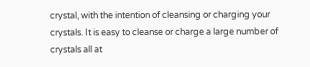crystal, with the intention of cleansing or charging your crystals. It is easy to cleanse or charge a large number of crystals all at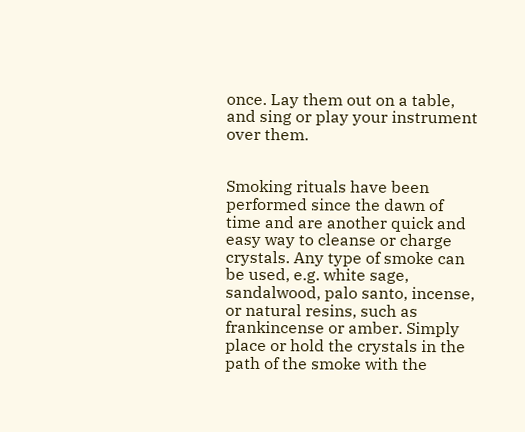once. Lay them out on a table, and sing or play your instrument over them.


Smoking rituals have been performed since the dawn of time and are another quick and easy way to cleanse or charge crystals. Any type of smoke can be used, e.g. white sage, sandalwood, palo santo, incense, or natural resins, such as frankincense or amber. Simply place or hold the crystals in the path of the smoke with the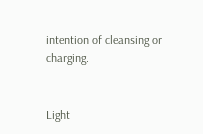intention of cleansing or charging.


Light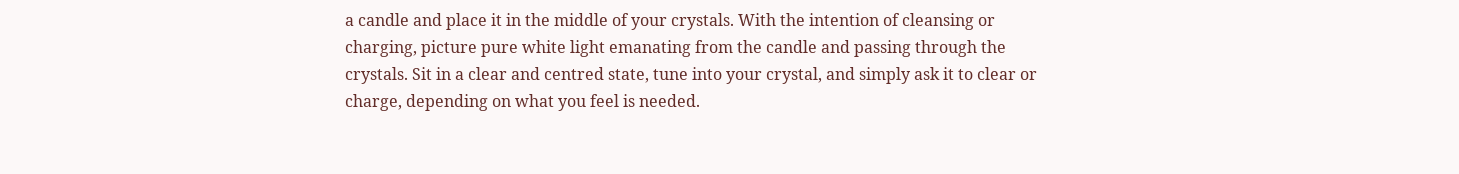a candle and place it in the middle of your crystals. With the intention of cleansing or charging, picture pure white light emanating from the candle and passing through the crystals. Sit in a clear and centred state, tune into your crystal, and simply ask it to clear or charge, depending on what you feel is needed.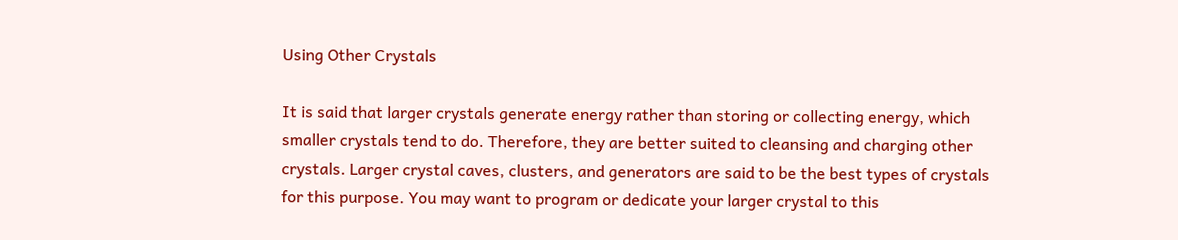Using Other Crystals

It is said that larger crystals generate energy rather than storing or collecting energy, which smaller crystals tend to do. Therefore, they are better suited to cleansing and charging other crystals. Larger crystal caves, clusters, and generators are said to be the best types of crystals for this purpose. You may want to program or dedicate your larger crystal to this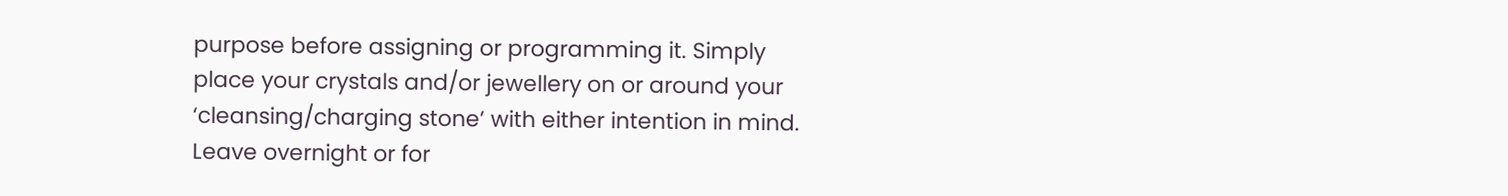purpose before assigning or programming it. Simply place your crystals and/or jewellery on or around your ‘cleansing/charging stone’ with either intention in mind. Leave overnight or for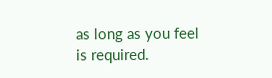as long as you feel is required.